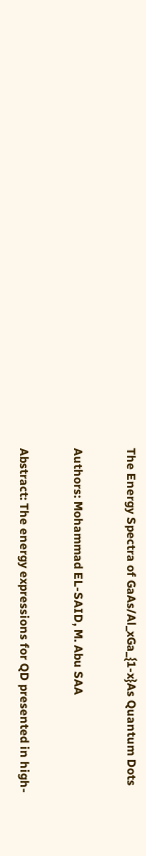The Energy Spectra of GaAs/Al_xGa_{1-x}As Quantum Dots

Authors: Mohammad EL-SAID, M. Abu SAA

Abstract: The energy expressions for QD presented in high-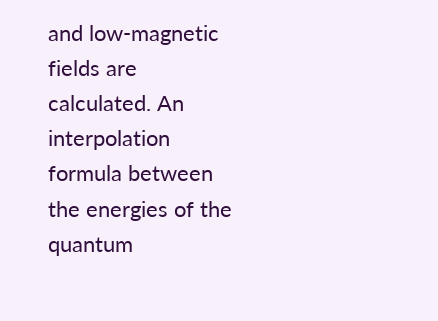and low-magnetic fields are calculated. An interpolation formula between the energies of the quantum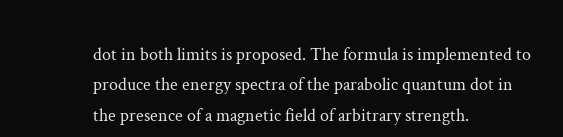dot in both limits is proposed. The formula is implemented to produce the energy spectra of the parabolic quantum dot in the presence of a magnetic field of arbitrary strength.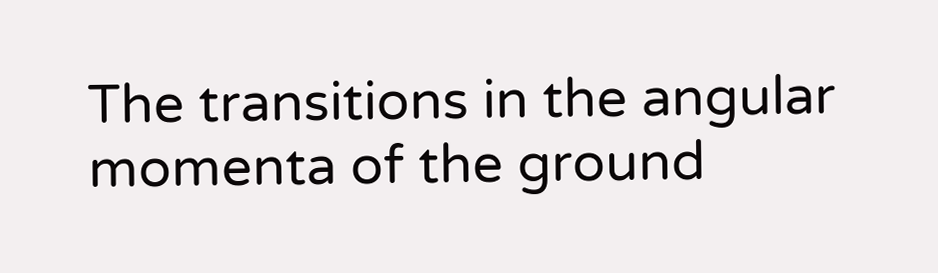The transitions in the angular momenta of the ground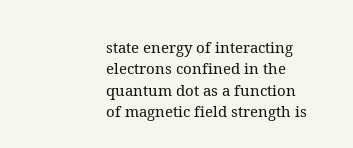state energy of interacting electrons confined in the quantum dot as a function of magnetic field strength is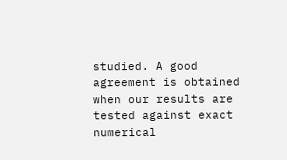studied. A good agreement is obtained when our results are tested against exact numerical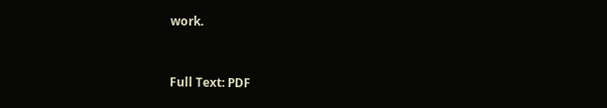work.


Full Text: PDF